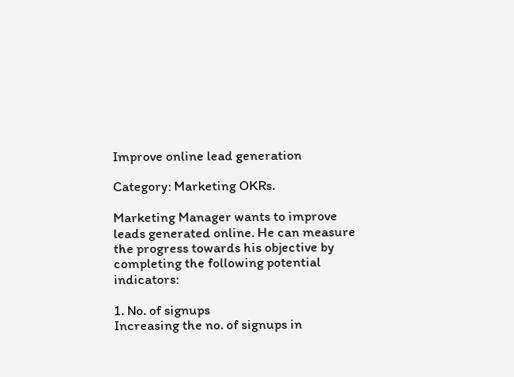Improve online lead generation

Category: Marketing OKRs.

Marketing Manager wants to improve leads generated online. He can measure the progress towards his objective by completing the following potential indicators:

1. No. of signups
Increasing the no. of signups in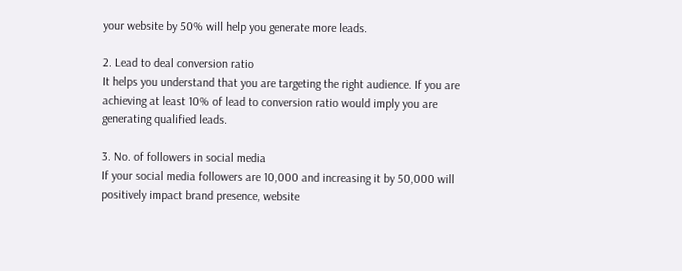your website by 50% will help you generate more leads.

2. Lead to deal conversion ratio
It helps you understand that you are targeting the right audience. If you are achieving at least 10% of lead to conversion ratio would imply you are generating qualified leads.

3. No. of followers in social media
If your social media followers are 10,000 and increasing it by 50,000 will positively impact brand presence, website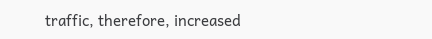traffic, therefore, increased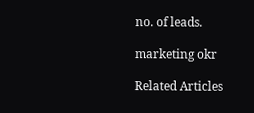no. of leads.

marketing okr

Related Articles